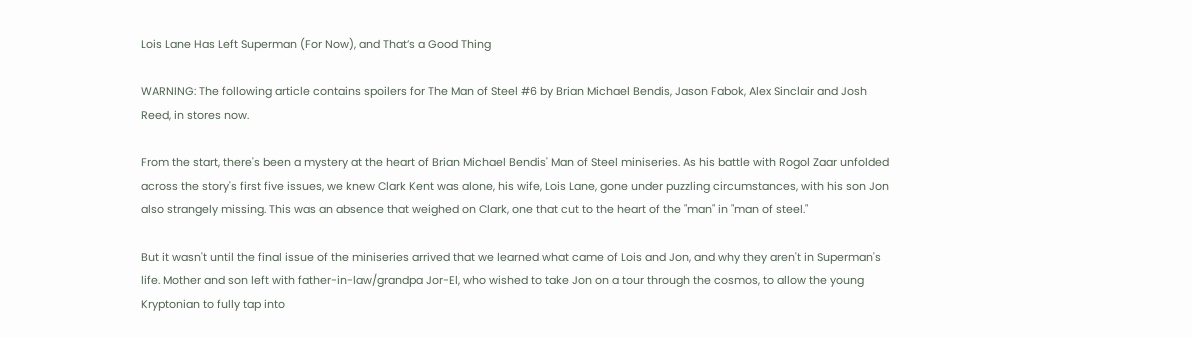Lois Lane Has Left Superman (For Now), and That’s a Good Thing

WARNING: The following article contains spoilers for The Man of Steel #6 by Brian Michael Bendis, Jason Fabok, Alex Sinclair and Josh Reed, in stores now.

From the start, there's been a mystery at the heart of Brian Michael Bendis' Man of Steel miniseries. As his battle with Rogol Zaar unfolded across the story's first five issues, we knew Clark Kent was alone, his wife, Lois Lane, gone under puzzling circumstances, with his son Jon also strangely missing. This was an absence that weighed on Clark, one that cut to the heart of the "man" in "man of steel."

But it wasn't until the final issue of the miniseries arrived that we learned what came of Lois and Jon, and why they aren't in Superman's life. Mother and son left with father-in-law/grandpa Jor-El, who wished to take Jon on a tour through the cosmos, to allow the young Kryptonian to fully tap into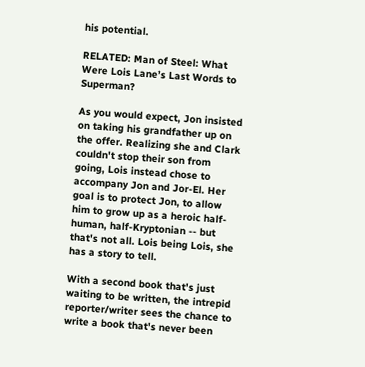his potential.

RELATED: Man of Steel: What Were Lois Lane’s Last Words to Superman?

As you would expect, Jon insisted on taking his grandfather up on the offer. Realizing she and Clark couldn't stop their son from going, Lois instead chose to accompany Jon and Jor-El. Her goal is to protect Jon, to allow him to grow up as a heroic half-human, half-Kryptonian -- but that's not all. Lois being Lois, she has a story to tell.

With a second book that's just waiting to be written, the intrepid reporter/writer sees the chance to write a book that's never been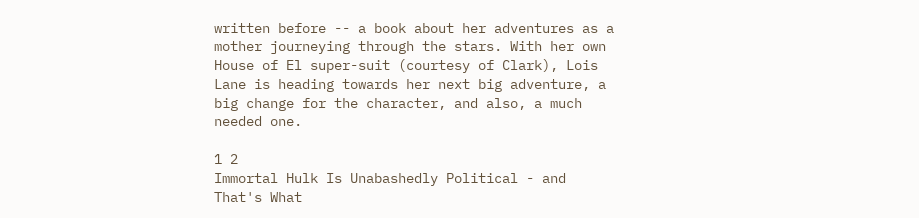written before -- a book about her adventures as a mother journeying through the stars. With her own House of El super-suit (courtesy of Clark), Lois Lane is heading towards her next big adventure, a big change for the character, and also, a much needed one.

1 2
Immortal Hulk Is Unabashedly Political - and That's What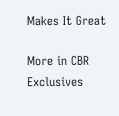Makes It Great

More in CBR Exclusives